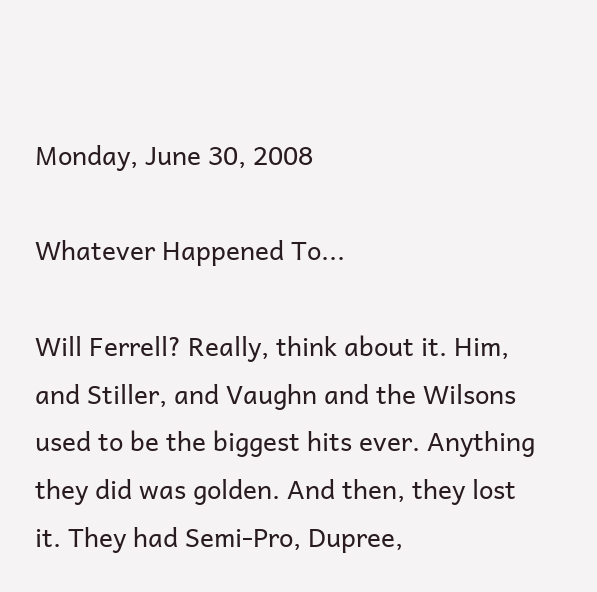Monday, June 30, 2008

Whatever Happened To...

Will Ferrell? Really, think about it. Him, and Stiller, and Vaughn and the Wilsons used to be the biggest hits ever. Anything they did was golden. And then, they lost it. They had Semi-Pro, Dupree,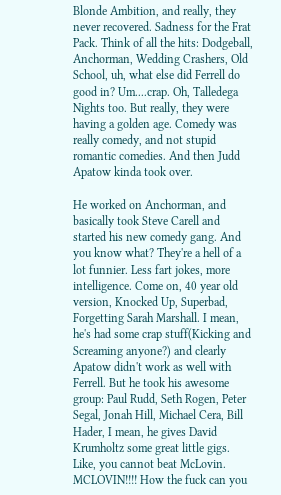Blonde Ambition, and really, they never recovered. Sadness for the Frat Pack. Think of all the hits: Dodgeball, Anchorman, Wedding Crashers, Old School, uh, what else did Ferrell do good in? Um....crap. Oh, Talledega Nights too. But really, they were having a golden age. Comedy was really comedy, and not stupid romantic comedies. And then Judd Apatow kinda took over.

He worked on Anchorman, and basically took Steve Carell and started his new comedy gang. And you know what? They're a hell of a lot funnier. Less fart jokes, more intelligence. Come on, 40 year old version, Knocked Up, Superbad, Forgetting Sarah Marshall. I mean, he's had some crap stuff(Kicking and Screaming anyone?) and clearly Apatow didn't work as well with Ferrell. But he took his awesome group: Paul Rudd, Seth Rogen, Peter Segal, Jonah Hill, Michael Cera, Bill Hader, I mean, he gives David Krumholtz some great little gigs. Like, you cannot beat McLovin. MCLOVIN!!!! How the fuck can you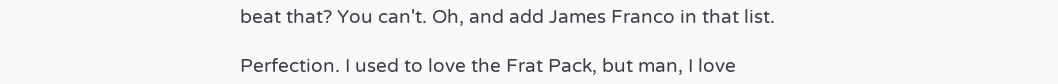beat that? You can't. Oh, and add James Franco in that list.

Perfection. I used to love the Frat Pack, but man, I love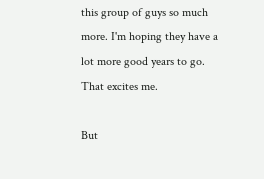this group of guys so much more. I'm hoping they have a lot more good years to go. That excites me.

But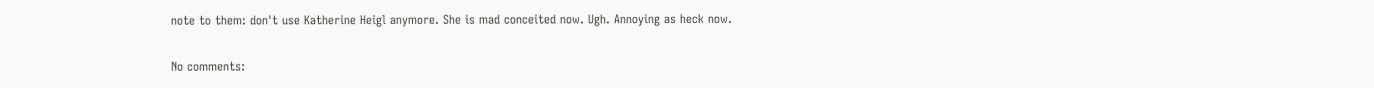note to them: don't use Katherine Heigl anymore. She is mad conceited now. Ugh. Annoying as heck now.

No comments: